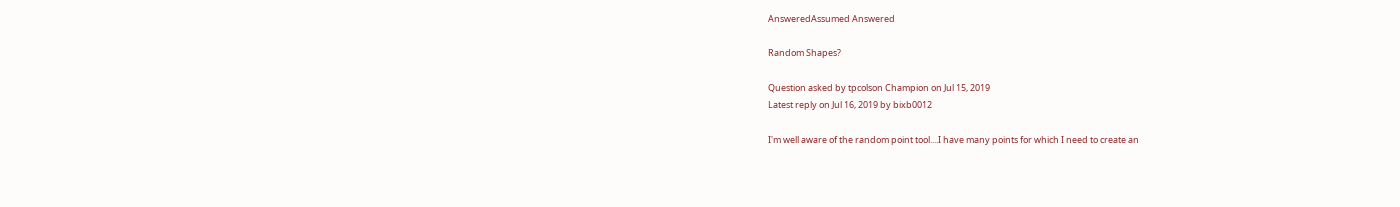AnsweredAssumed Answered

Random Shapes?

Question asked by tpcolson Champion on Jul 15, 2019
Latest reply on Jul 16, 2019 by bixb0012

I'm well aware of the random point tool....I have many points for which I need to create an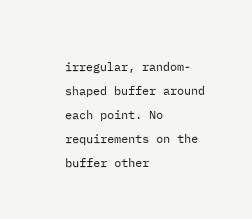irregular, random-shaped buffer around each point. No requirements on the buffer other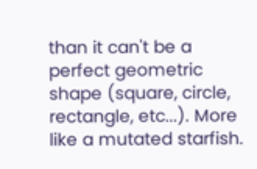than it can't be a perfect geometric shape (square, circle, rectangle, etc...). More like a mutated starfish.